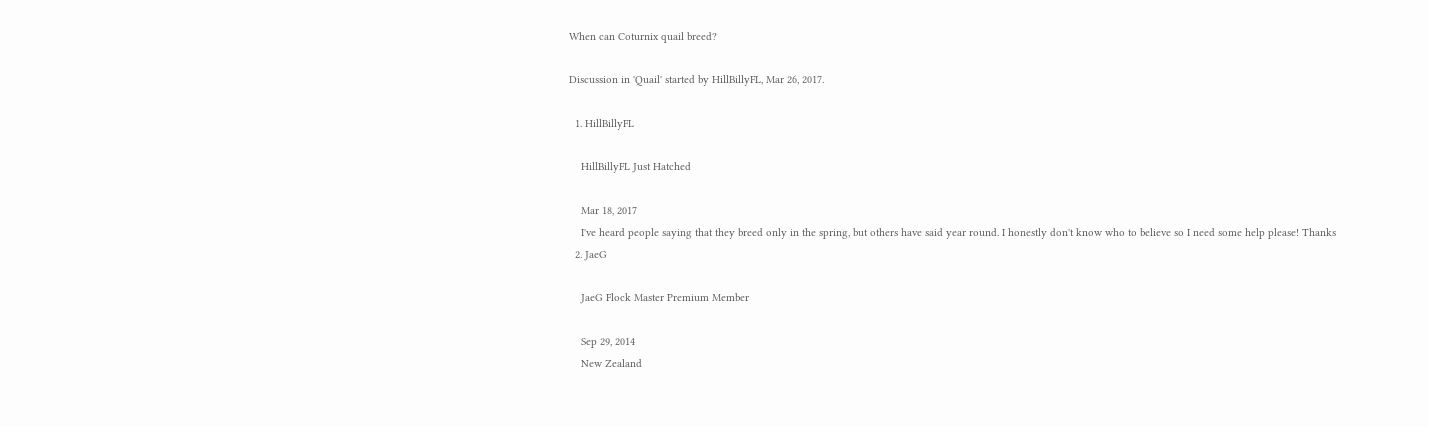When can Coturnix quail breed?

Discussion in 'Quail' started by HillBillyFL, Mar 26, 2017.

  1. HillBillyFL

    HillBillyFL Just Hatched

    Mar 18, 2017
    I've heard people saying that they breed only in the spring, but others have said year round. I honestly don't know who to believe so I need some help please! Thanks
  2. JaeG

    JaeG Flock Master Premium Member

    Sep 29, 2014
    New Zealand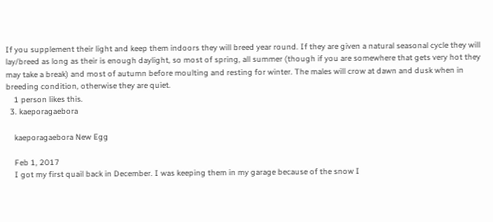If you supplement their light and keep them indoors they will breed year round. If they are given a natural seasonal cycle they will lay/breed as long as their is enough daylight, so most of spring, all summer (though if you are somewhere that gets very hot they may take a break) and most of autumn before moulting and resting for winter. The males will crow at dawn and dusk when in breeding condition, otherwise they are quiet.
    1 person likes this.
  3. kaeporagaebora

    kaeporagaebora New Egg

    Feb 1, 2017
    I got my first quail back in December. I was keeping them in my garage because of the snow I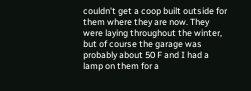couldn't get a coop built outside for them where they are now. They were laying throughout the winter, but of course the garage was probably about 50 F and I had a lamp on them for a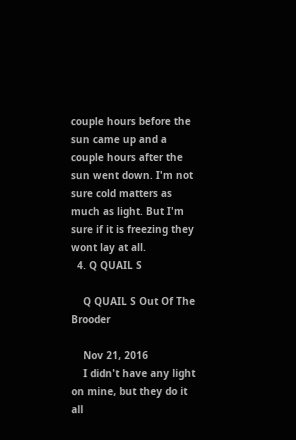couple hours before the sun came up and a couple hours after the sun went down. I'm not sure cold matters as much as light. But I'm sure if it is freezing they wont lay at all.
  4. Q QUAIL S

    Q QUAIL S Out Of The Brooder

    Nov 21, 2016
    I didn't have any light on mine, but they do it all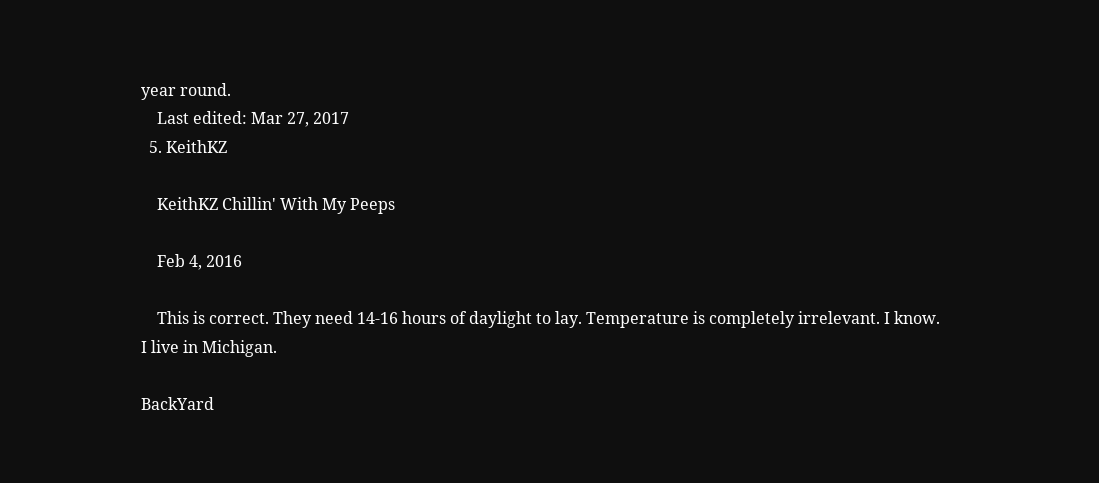year round.
    Last edited: Mar 27, 2017
  5. KeithKZ

    KeithKZ Chillin' With My Peeps

    Feb 4, 2016

    This is correct. They need 14-16 hours of daylight to lay. Temperature is completely irrelevant. I know. I live in Michigan.

BackYard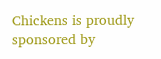Chickens is proudly sponsored by